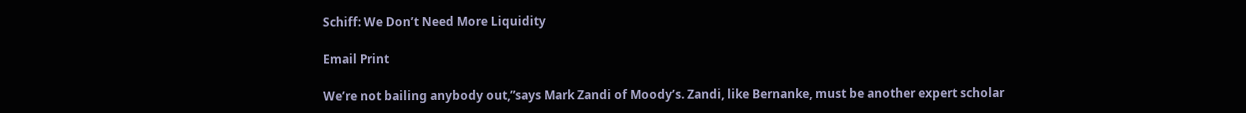Schiff: We Don’t Need More Liquidity

Email Print

We’re not bailing anybody out,”says Mark Zandi of Moody’s. Zandi, like Bernanke, must be another expert scholar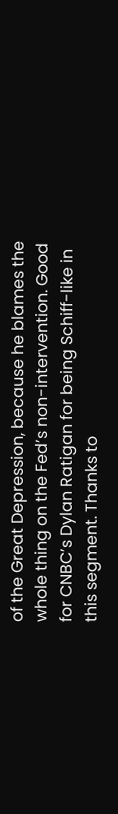of the Great Depression, because he blames the whole thing on the Fed’s non-intervention. Good for CNBC’s Dylan Ratigan for being Schiff-like in this segment. Thanks to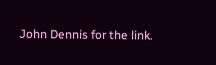John Dennis for the link.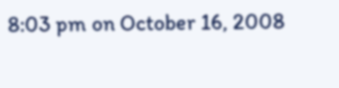8:03 pm on October 16, 2008